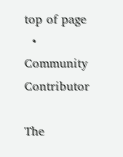top of page
  • Community Contributor

The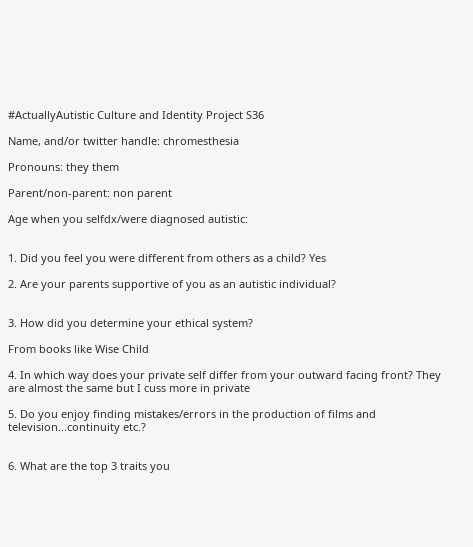#ActuallyAutistic Culture and Identity Project S36

Name, and/or twitter handle: chromesthesia

Pronouns: they them

Parent/non-parent: non parent

Age when you selfdx/were diagnosed autistic:


1. Did you feel you were different from others as a child? Yes

2. Are your parents supportive of you as an autistic individual?


3. How did you determine your ethical system?

From books like Wise Child

4. In which way does your private self differ from your outward facing front? They are almost the same but I cuss more in private

5. Do you enjoy finding mistakes/errors in the production of films and television...continuity etc.?


6. What are the top 3 traits you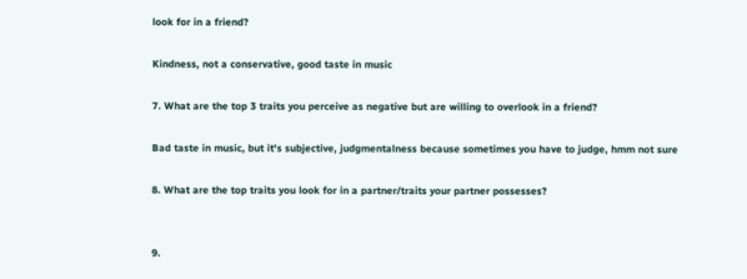look for in a friend?

Kindness, not a conservative, good taste in music

7. What are the top 3 traits you perceive as negative but are willing to overlook in a friend?

Bad taste in music, but it's subjective, judgmentalness because sometimes you have to judge, hmm not sure

8. What are the top traits you look for in a partner/traits your partner possesses?


9.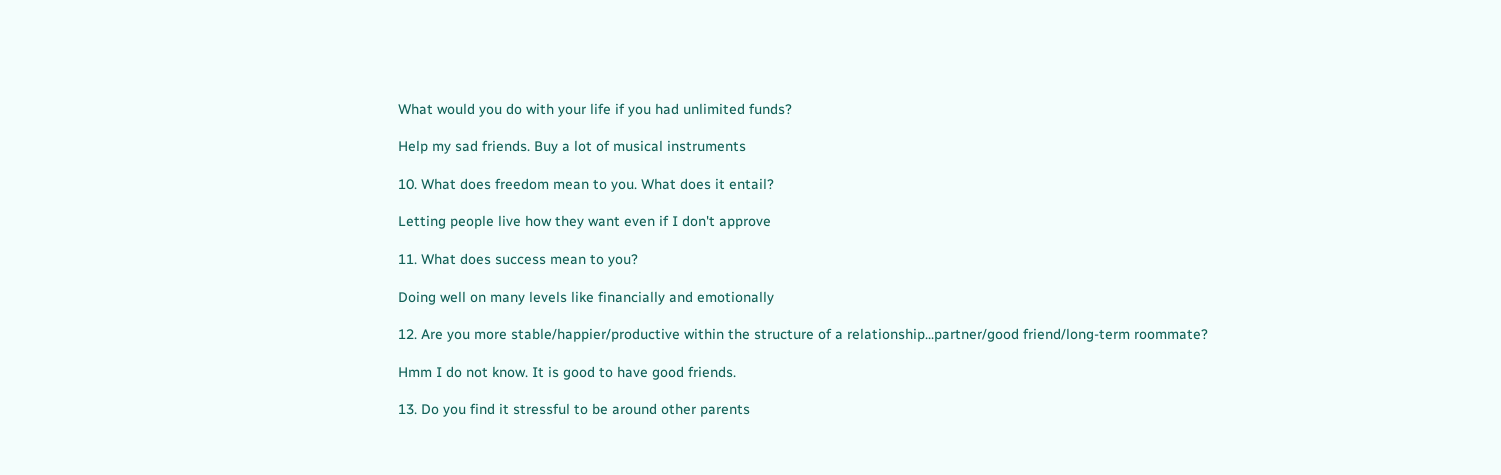What would you do with your life if you had unlimited funds?

Help my sad friends. Buy a lot of musical instruments

10. What does freedom mean to you. What does it entail?

Letting people live how they want even if I don't approve

11. What does success mean to you?

Doing well on many levels like financially and emotionally

12. Are you more stable/happier/productive within the structure of a relationship...partner/good friend/long-term roommate?

Hmm I do not know. It is good to have good friends.

13. Do you find it stressful to be around other parents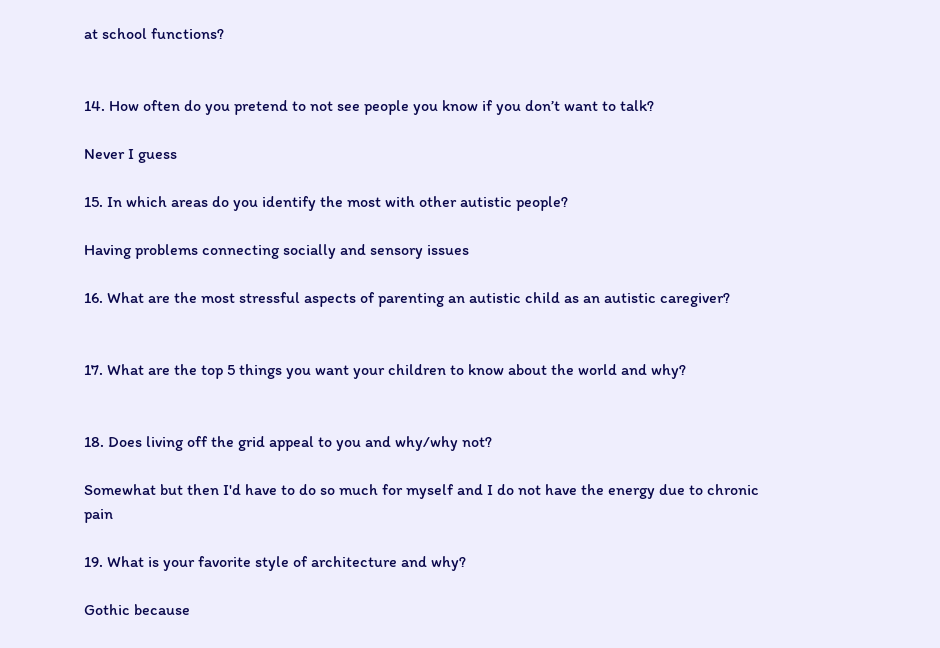at school functions?


14. How often do you pretend to not see people you know if you don’t want to talk?

Never I guess

15. In which areas do you identify the most with other autistic people?

Having problems connecting socially and sensory issues

16. What are the most stressful aspects of parenting an autistic child as an autistic caregiver?


17. What are the top 5 things you want your children to know about the world and why?


18. Does living off the grid appeal to you and why/why not?

Somewhat but then I'd have to do so much for myself and I do not have the energy due to chronic pain

19. What is your favorite style of architecture and why?

Gothic because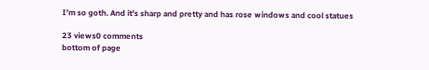I'm so goth. And it's sharp and pretty and has rose windows and cool statues

23 views0 comments
bottom of page